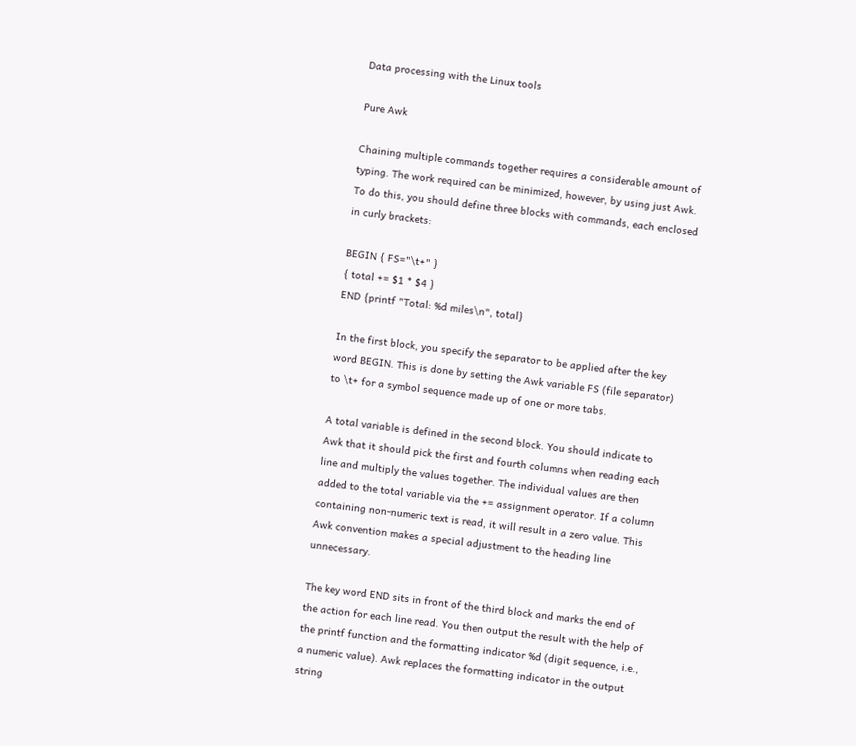Data processing with the Linux tools

Pure Awk

Chaining multiple commands together requires a considerable amount of typing. The work required can be minimized, however, by using just Awk. To do this, you should define three blocks with commands, each enclosed in curly brackets:

BEGIN { FS="\t+" }
{ total += $1 * $4 }
END {printf "Total: %d miles\n", total}

In the first block, you specify the separator to be applied after the key word BEGIN. This is done by setting the Awk variable FS (file separator) to \t+ for a symbol sequence made up of one or more tabs.

A total variable is defined in the second block. You should indicate to Awk that it should pick the first and fourth columns when reading each line and multiply the values together. The individual values are then added to the total variable via the += assignment operator. If a column containing non-numeric text is read, it will result in a zero value. This Awk convention makes a special adjustment to the heading line unnecessary.

The key word END sits in front of the third block and marks the end of the action for each line read. You then output the result with the help of the printf function and the formatting indicator %d (digit sequence, i.e., a numeric value). Awk replaces the formatting indicator in the output string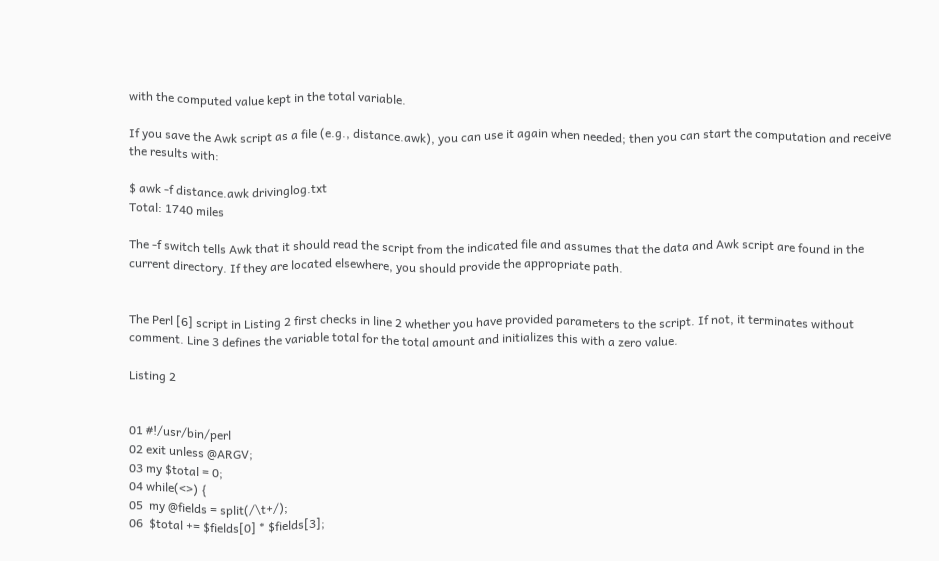with the computed value kept in the total variable.

If you save the Awk script as a file (e.g., distance.awk), you can use it again when needed; then you can start the computation and receive the results with:

$ awk -f distance.awk drivinglog.txt
Total: 1740 miles

The -f switch tells Awk that it should read the script from the indicated file and assumes that the data and Awk script are found in the current directory. If they are located elsewhere, you should provide the appropriate path.


The Perl [6] script in Listing 2 first checks in line 2 whether you have provided parameters to the script. If not, it terminates without comment. Line 3 defines the variable total for the total amount and initializes this with a zero value.

Listing 2


01 #!/usr/bin/perl
02 exit unless @ARGV;
03 my $total = 0;
04 while(<>) {
05  my @fields = split(/\t+/);
06  $total += $fields[0] * $fields[3];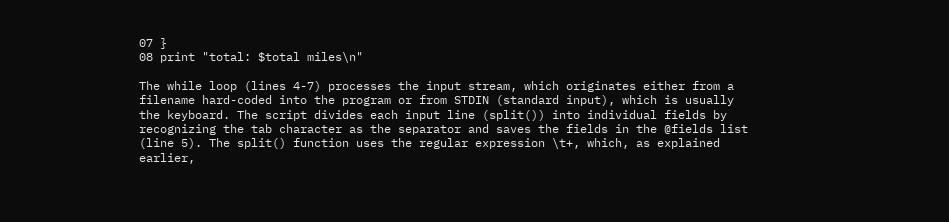07 }
08 print "total: $total miles\n"

The while loop (lines 4-7) processes the input stream, which originates either from a filename hard-coded into the program or from STDIN (standard input), which is usually the keyboard. The script divides each input line (split()) into individual fields by recognizing the tab character as the separator and saves the fields in the @fields list (line 5). The split() function uses the regular expression \t+, which, as explained earlier,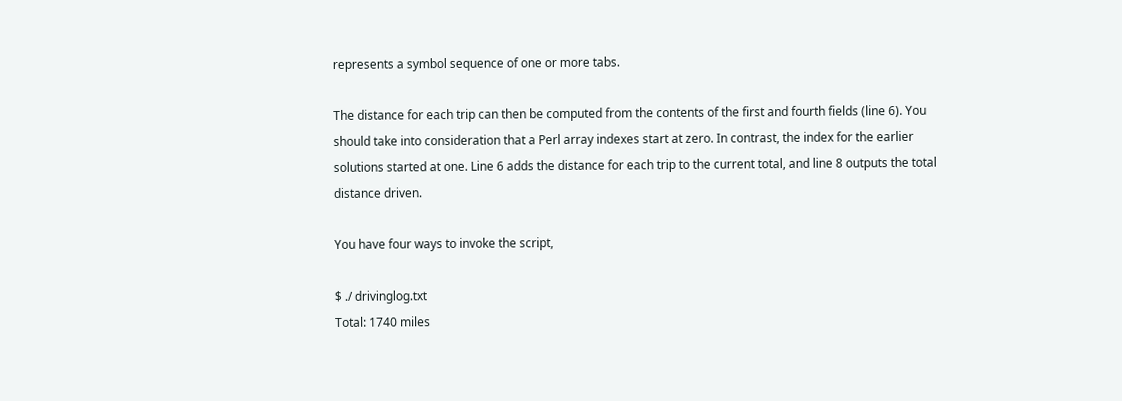represents a symbol sequence of one or more tabs.

The distance for each trip can then be computed from the contents of the first and fourth fields (line 6). You should take into consideration that a Perl array indexes start at zero. In contrast, the index for the earlier solutions started at one. Line 6 adds the distance for each trip to the current total, and line 8 outputs the total distance driven.

You have four ways to invoke the script,

$ ./ drivinglog.txt
Total: 1740 miles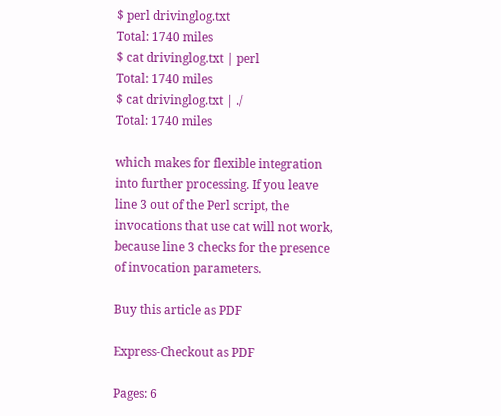$ perl drivinglog.txt
Total: 1740 miles
$ cat drivinglog.txt | perl
Total: 1740 miles
$ cat drivinglog.txt | ./
Total: 1740 miles

which makes for flexible integration into further processing. If you leave line 3 out of the Perl script, the invocations that use cat will not work, because line 3 checks for the presence of invocation parameters.

Buy this article as PDF

Express-Checkout as PDF

Pages: 6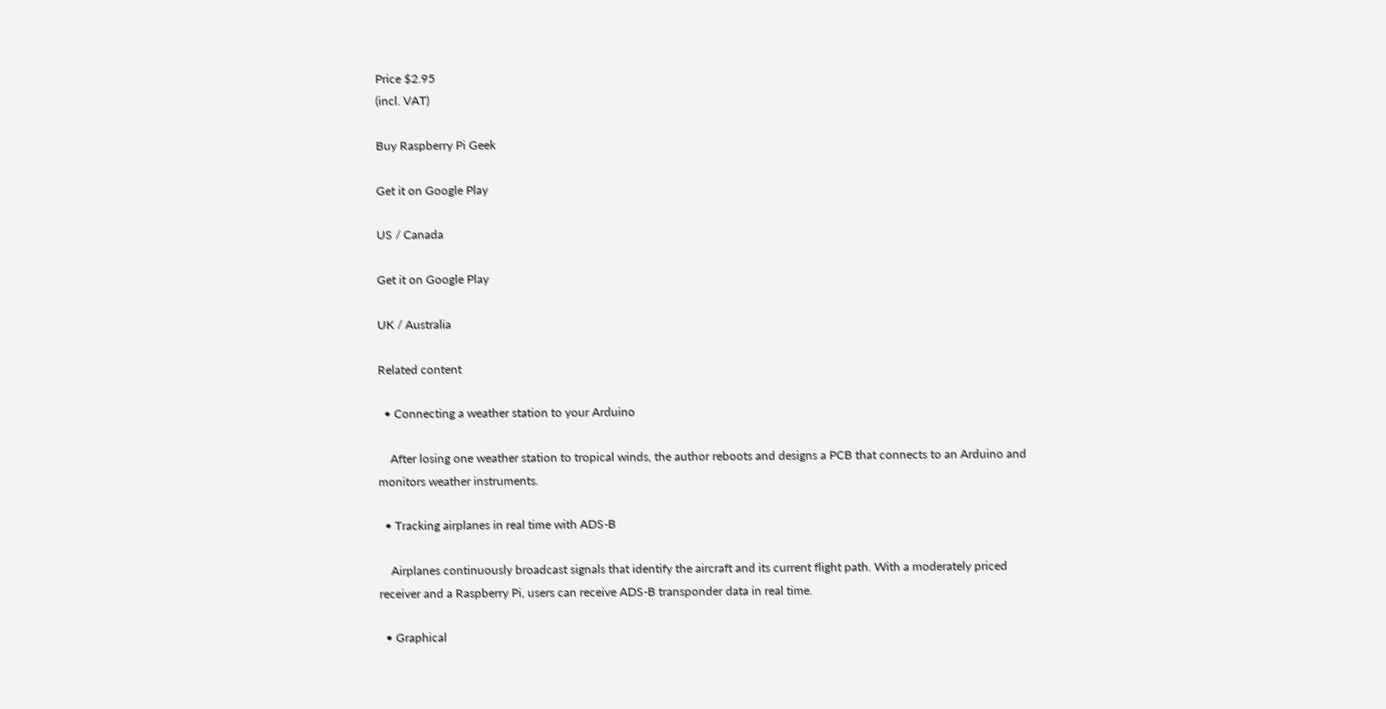Price $2.95
(incl. VAT)

Buy Raspberry Pi Geek

Get it on Google Play

US / Canada

Get it on Google Play

UK / Australia

Related content

  • Connecting a weather station to your Arduino

    After losing one weather station to tropical winds, the author reboots and designs a PCB that connects to an Arduino and monitors weather instruments.

  • Tracking airplanes in real time with ADS-B

    Airplanes continuously broadcast signals that identify the aircraft and its current flight path. With a moderately priced receiver and a Raspberry Pi, users can receive ADS-B transponder data in real time.

  • Graphical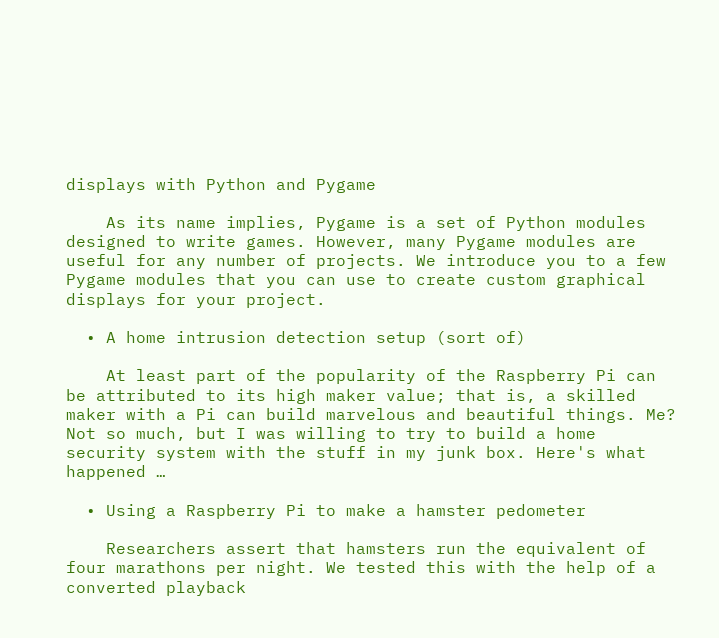displays with Python and Pygame

    As its name implies, Pygame is a set of Python modules designed to write games. However, many Pygame modules are useful for any number of projects. We introduce you to a few Pygame modules that you can use to create custom graphical displays for your project.

  • A home intrusion detection setup (sort of)

    At least part of the popularity of the Raspberry Pi can be attributed to its high maker value; that is, a skilled maker with a Pi can build marvelous and beautiful things. Me? Not so much, but I was willing to try to build a home security system with the stuff in my junk box. Here's what happened …

  • Using a Raspberry Pi to make a hamster pedometer

    Researchers assert that hamsters run the equivalent of four marathons per night. We tested this with the help of a converted playback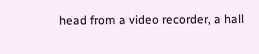head from a video recorder, a hall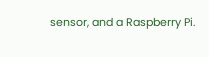sensor, and a Raspberry Pi.